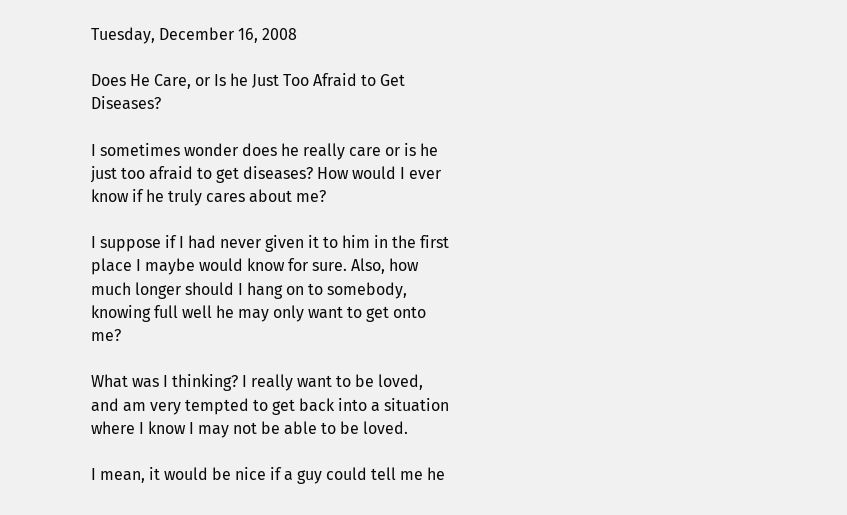Tuesday, December 16, 2008

Does He Care, or Is he Just Too Afraid to Get Diseases?

I sometimes wonder does he really care or is he just too afraid to get diseases? How would I ever know if he truly cares about me?

I suppose if I had never given it to him in the first place I maybe would know for sure. Also, how much longer should I hang on to somebody, knowing full well he may only want to get onto me?

What was I thinking? I really want to be loved, and am very tempted to get back into a situation where I know I may not be able to be loved.

I mean, it would be nice if a guy could tell me he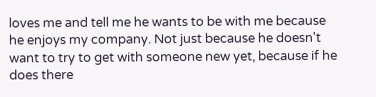loves me and tell me he wants to be with me because he enjoys my company. Not just because he doesn't want to try to get with someone new yet, because if he does there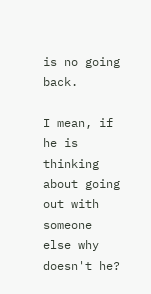is no going back.

I mean, if he is thinking about going out with someone else why doesn't he?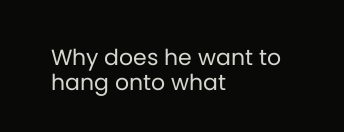Why does he want to hang onto what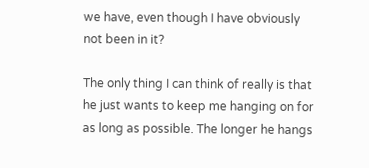we have, even though I have obviously not been in it?

The only thing I can think of really is that he just wants to keep me hanging on for as long as possible. The longer he hangs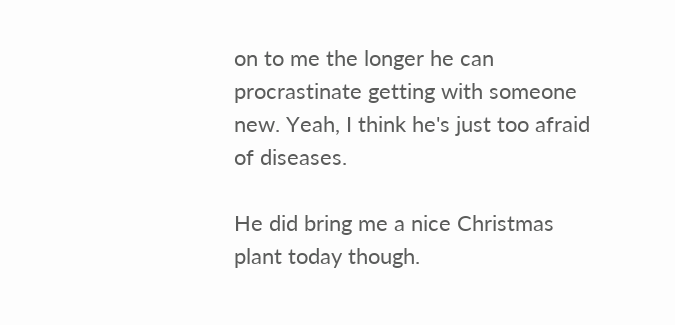on to me the longer he can procrastinate getting with someone new. Yeah, I think he's just too afraid of diseases.

He did bring me a nice Christmas plant today though.